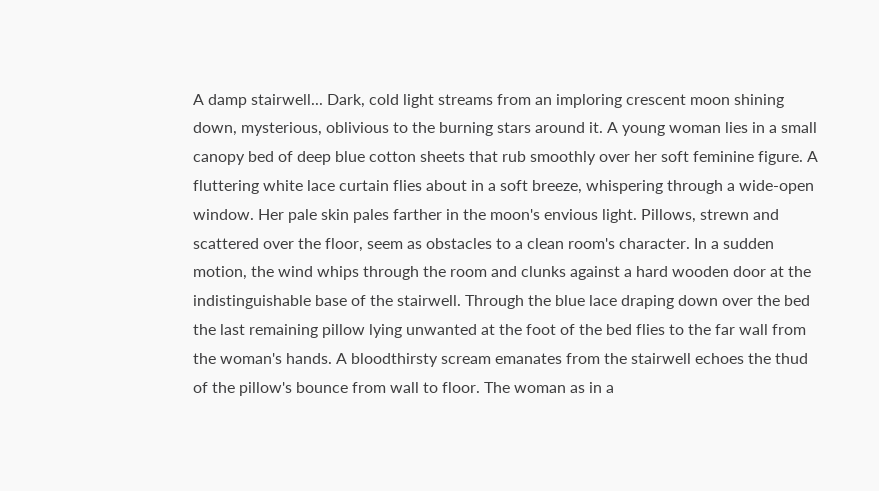A damp stairwell... Dark, cold light streams from an imploring crescent moon shining down, mysterious, oblivious to the burning stars around it. A young woman lies in a small canopy bed of deep blue cotton sheets that rub smoothly over her soft feminine figure. A fluttering white lace curtain flies about in a soft breeze, whispering through a wide-open window. Her pale skin pales farther in the moon's envious light. Pillows, strewn and scattered over the floor, seem as obstacles to a clean room's character. In a sudden motion, the wind whips through the room and clunks against a hard wooden door at the indistinguishable base of the stairwell. Through the blue lace draping down over the bed the last remaining pillow lying unwanted at the foot of the bed flies to the far wall from the woman's hands. A bloodthirsty scream emanates from the stairwell echoes the thud of the pillow's bounce from wall to floor. The woman as in a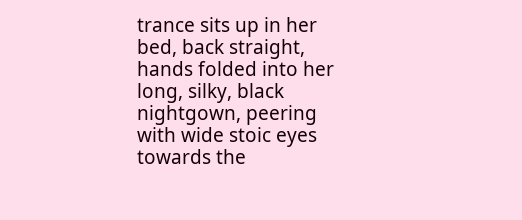trance sits up in her bed, back straight, hands folded into her long, silky, black nightgown, peering with wide stoic eyes towards the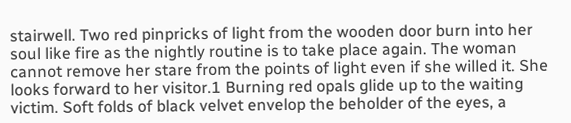stairwell. Two red pinpricks of light from the wooden door burn into her soul like fire as the nightly routine is to take place again. The woman cannot remove her stare from the points of light even if she willed it. She looks forward to her visitor.1 Burning red opals glide up to the waiting victim. Soft folds of black velvet envelop the beholder of the eyes, a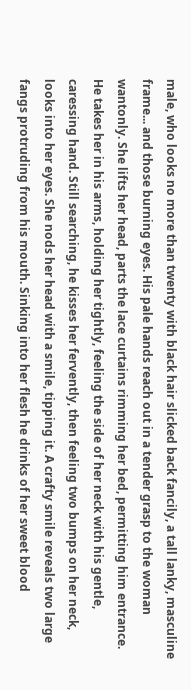male, who looks no more than twenty with black hair slicked back fancily, a tall lanky, masculine frame... and those burning eyes. His pale hands reach out in a tender grasp to the woman wantonly. She lifts her head, parts the lace curtains rimming her bed, permitting him entrance. He takes her in his arms, holding her tightly, feeling the side of her neck with his gentle, caressing hand. Still searching, he kisses her fervently, then feeling two bumps on her neck, looks into her eyes. She nods her head with a smile, tipping it. A crafty smile reveals two large fangs protruding from his mouth. Sinking into her flesh he drinks of her sweet blood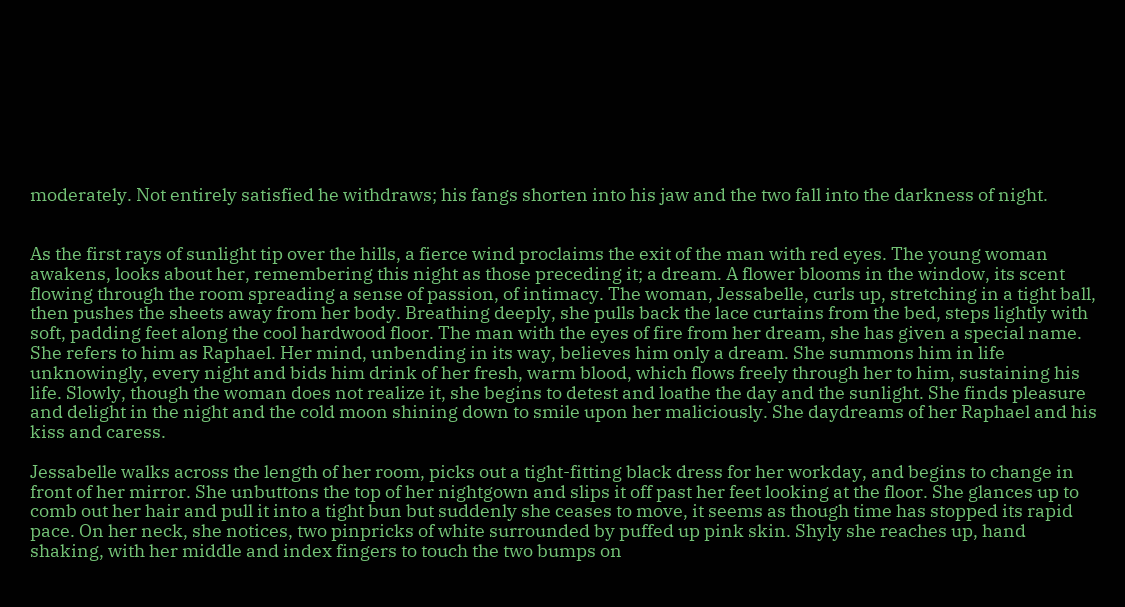moderately. Not entirely satisfied he withdraws; his fangs shorten into his jaw and the two fall into the darkness of night.


As the first rays of sunlight tip over the hills, a fierce wind proclaims the exit of the man with red eyes. The young woman awakens, looks about her, remembering this night as those preceding it; a dream. A flower blooms in the window, its scent flowing through the room spreading a sense of passion, of intimacy. The woman, Jessabelle, curls up, stretching in a tight ball, then pushes the sheets away from her body. Breathing deeply, she pulls back the lace curtains from the bed, steps lightly with soft, padding feet along the cool hardwood floor. The man with the eyes of fire from her dream, she has given a special name. She refers to him as Raphael. Her mind, unbending in its way, believes him only a dream. She summons him in life unknowingly, every night and bids him drink of her fresh, warm blood, which flows freely through her to him, sustaining his life. Slowly, though the woman does not realize it, she begins to detest and loathe the day and the sunlight. She finds pleasure and delight in the night and the cold moon shining down to smile upon her maliciously. She daydreams of her Raphael and his kiss and caress.

Jessabelle walks across the length of her room, picks out a tight-fitting black dress for her workday, and begins to change in front of her mirror. She unbuttons the top of her nightgown and slips it off past her feet looking at the floor. She glances up to comb out her hair and pull it into a tight bun but suddenly she ceases to move, it seems as though time has stopped its rapid pace. On her neck, she notices, two pinpricks of white surrounded by puffed up pink skin. Shyly she reaches up, hand shaking, with her middle and index fingers to touch the two bumps on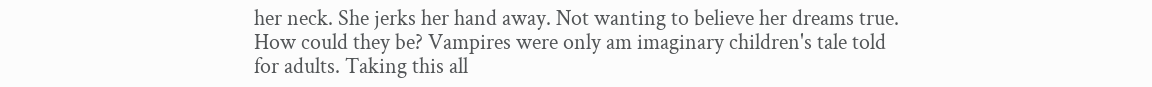her neck. She jerks her hand away. Not wanting to believe her dreams true. How could they be? Vampires were only am imaginary children's tale told for adults. Taking this all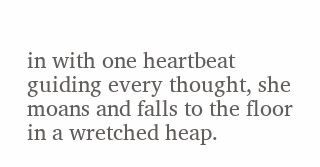in with one heartbeat guiding every thought, she moans and falls to the floor in a wretched heap.